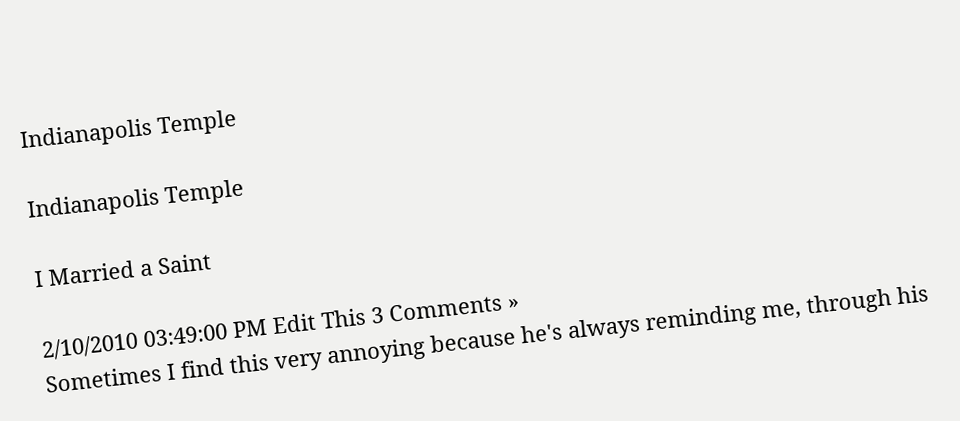Indianapolis Temple

Indianapolis Temple

I Married a Saint

2/10/2010 03:49:00 PM Edit This 3 Comments »
Sometimes I find this very annoying because he's always reminding me, through his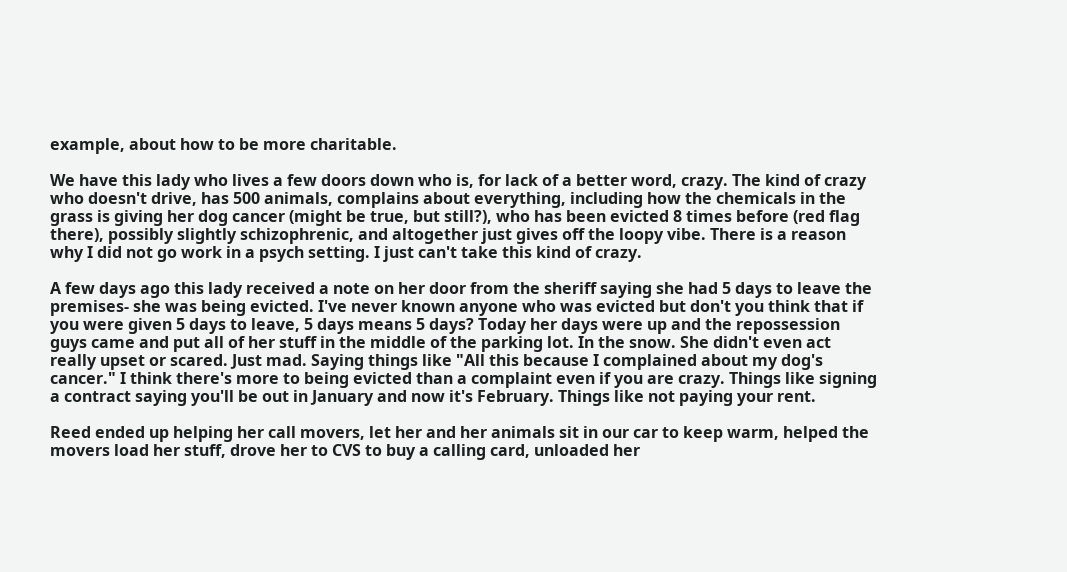example, about how to be more charitable.

We have this lady who lives a few doors down who is, for lack of a better word, crazy. The kind of crazy who doesn't drive, has 500 animals, complains about everything, including how the chemicals in the grass is giving her dog cancer (might be true, but still?), who has been evicted 8 times before (red flag there), possibly slightly schizophrenic, and altogether just gives off the loopy vibe. There is a reason why I did not go work in a psych setting. I just can't take this kind of crazy.

A few days ago this lady received a note on her door from the sheriff saying she had 5 days to leave the premises- she was being evicted. I've never known anyone who was evicted but don't you think that if you were given 5 days to leave, 5 days means 5 days? Today her days were up and the repossession guys came and put all of her stuff in the middle of the parking lot. In the snow. She didn't even act really upset or scared. Just mad. Saying things like "All this because I complained about my dog's cancer." I think there's more to being evicted than a complaint even if you are crazy. Things like signing a contract saying you'll be out in January and now it's February. Things like not paying your rent.

Reed ended up helping her call movers, let her and her animals sit in our car to keep warm, helped the movers load her stuff, drove her to CVS to buy a calling card, unloaded her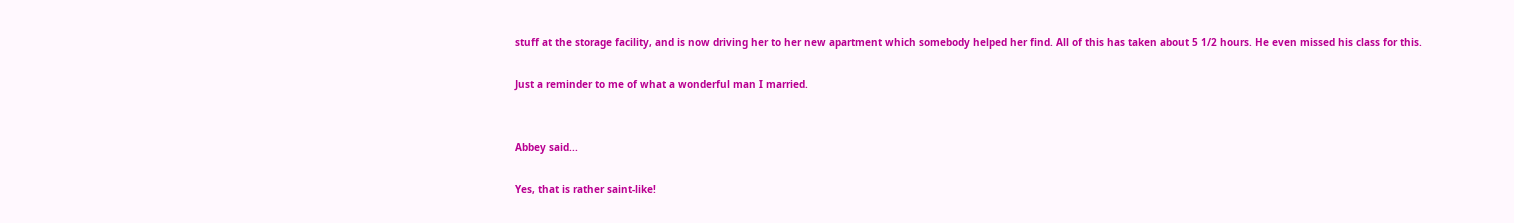stuff at the storage facility, and is now driving her to her new apartment which somebody helped her find. All of this has taken about 5 1/2 hours. He even missed his class for this.

Just a reminder to me of what a wonderful man I married.


Abbey said...

Yes, that is rather saint-like!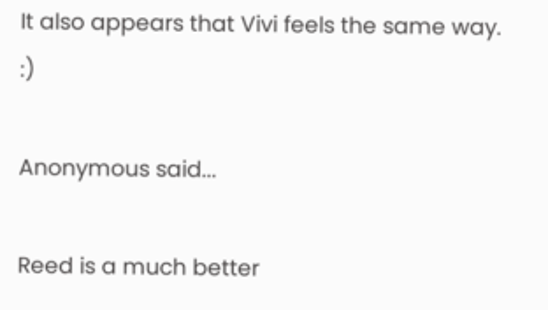It also appears that Vivi feels the same way. :)

Anonymous said...

Reed is a much better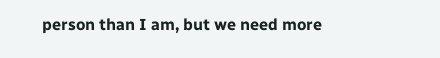person than I am, but we need more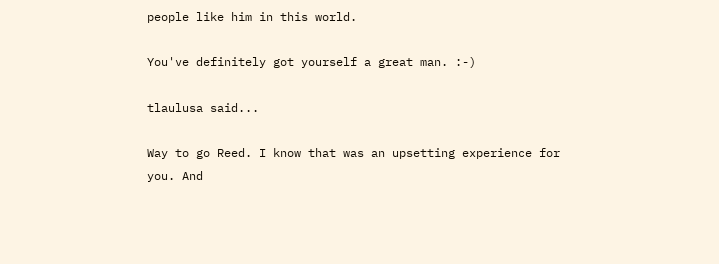people like him in this world.

You've definitely got yourself a great man. :-)

tlaulusa said...

Way to go Reed. I know that was an upsetting experience for you. And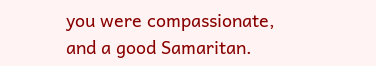you were compassionate, and a good Samaritan.